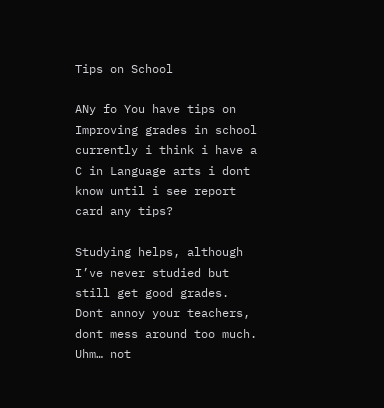Tips on School

ANy fo You have tips on Improving grades in school currently i think i have a C in Language arts i dont know until i see report card any tips?

Studying helps, although I’ve never studied but still get good grades.
Dont annoy your teachers, dont mess around too much.
Uhm… not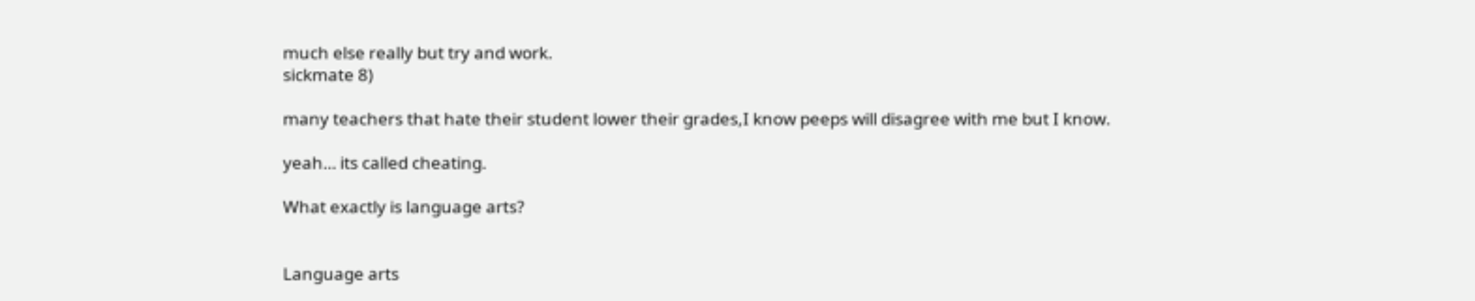much else really but try and work.
sickmate 8)

many teachers that hate their student lower their grades,I know peeps will disagree with me but I know.

yeah… its called cheating.

What exactly is language arts?


Language arts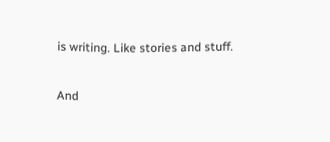is writing. Like stories and stuff.

And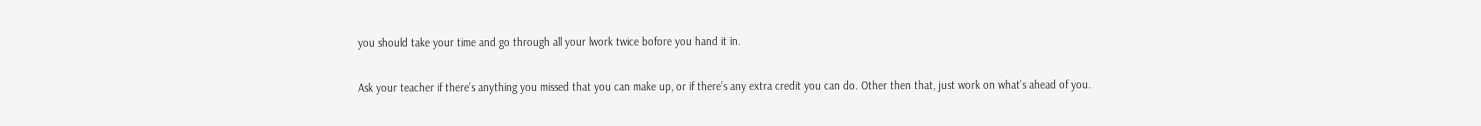you should take your time and go through all your lwork twice bofore you hand it in.

Ask your teacher if there’s anything you missed that you can make up, or if there’s any extra credit you can do. Other then that, just work on what’s ahead of you.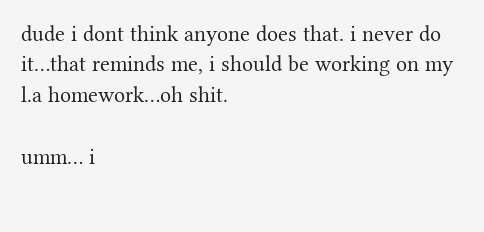dude i dont think anyone does that. i never do it…that reminds me, i should be working on my l.a homework…oh shit.

umm… i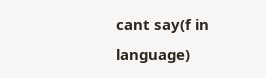cant say(f in language)